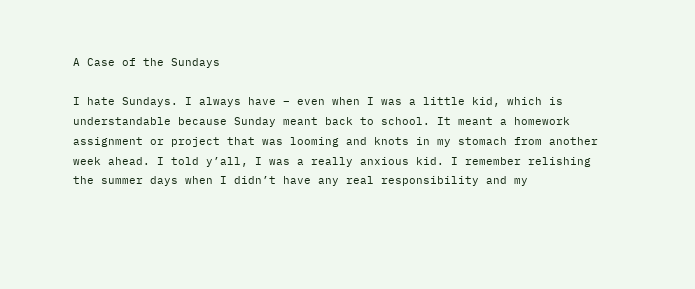A Case of the Sundays

I hate Sundays. I always have – even when I was a little kid, which is understandable because Sunday meant back to school. It meant a homework assignment or project that was looming and knots in my stomach from another week ahead. I told y’all, I was a really anxious kid. I remember relishing the summer days when I didn’t have any real responsibility and my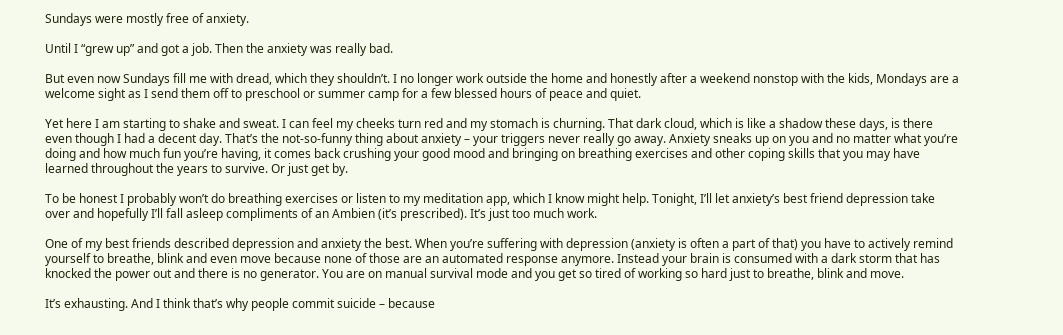Sundays were mostly free of anxiety.

Until I “grew up” and got a job. Then the anxiety was really bad.

But even now Sundays fill me with dread, which they shouldn’t. I no longer work outside the home and honestly after a weekend nonstop with the kids, Mondays are a welcome sight as I send them off to preschool or summer camp for a few blessed hours of peace and quiet.

Yet here I am starting to shake and sweat. I can feel my cheeks turn red and my stomach is churning. That dark cloud, which is like a shadow these days, is there even though I had a decent day. That’s the not-so-funny thing about anxiety – your triggers never really go away. Anxiety sneaks up on you and no matter what you’re doing and how much fun you’re having, it comes back crushing your good mood and bringing on breathing exercises and other coping skills that you may have learned throughout the years to survive. Or just get by.

To be honest I probably won’t do breathing exercises or listen to my meditation app, which I know might help. Tonight, I’ll let anxiety’s best friend depression take over and hopefully I’ll fall asleep compliments of an Ambien (it’s prescribed). It’s just too much work.

One of my best friends described depression and anxiety the best. When you’re suffering with depression (anxiety is often a part of that) you have to actively remind yourself to breathe, blink and even move because none of those are an automated response anymore. Instead your brain is consumed with a dark storm that has knocked the power out and there is no generator. You are on manual survival mode and you get so tired of working so hard just to breathe, blink and move.

It’s exhausting. And I think that’s why people commit suicide – because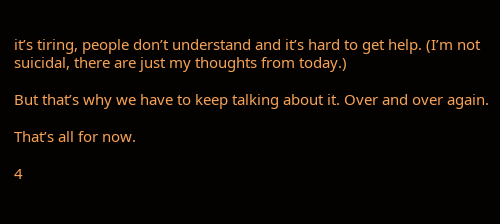it’s tiring, people don’t understand and it’s hard to get help. (I’m not suicidal, there are just my thoughts from today.)

But that’s why we have to keep talking about it. Over and over again.

That’s all for now.

4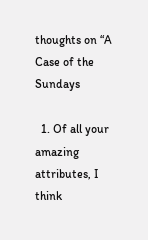thoughts on “A Case of the Sundays

  1. Of all your amazing attributes, I think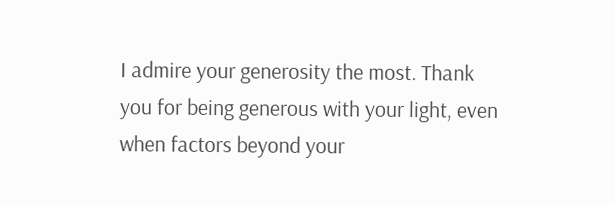I admire your generosity the most. Thank you for being generous with your light, even when factors beyond your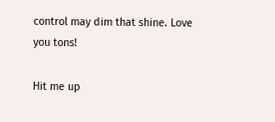control may dim that shine. Love you tons!

Hit me up